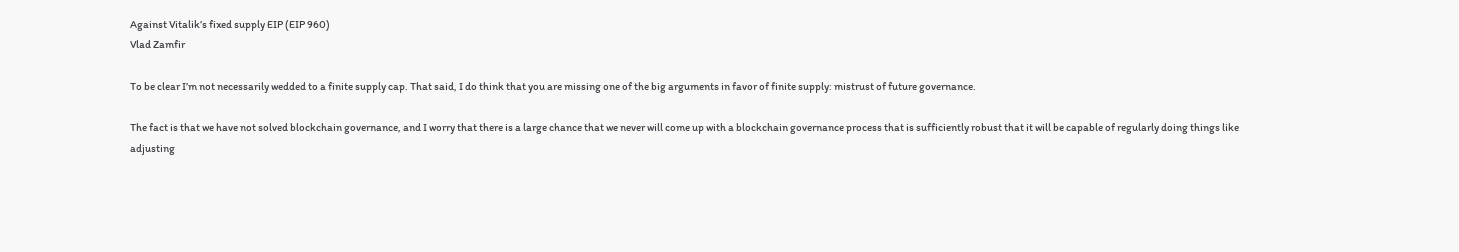Against Vitalik’s fixed supply EIP (EIP 960)
Vlad Zamfir

To be clear I’m not necessarily wedded to a finite supply cap. That said, I do think that you are missing one of the big arguments in favor of finite supply: mistrust of future governance.

The fact is that we have not solved blockchain governance, and I worry that there is a large chance that we never will come up with a blockchain governance process that is sufficiently robust that it will be capable of regularly doing things like adjusting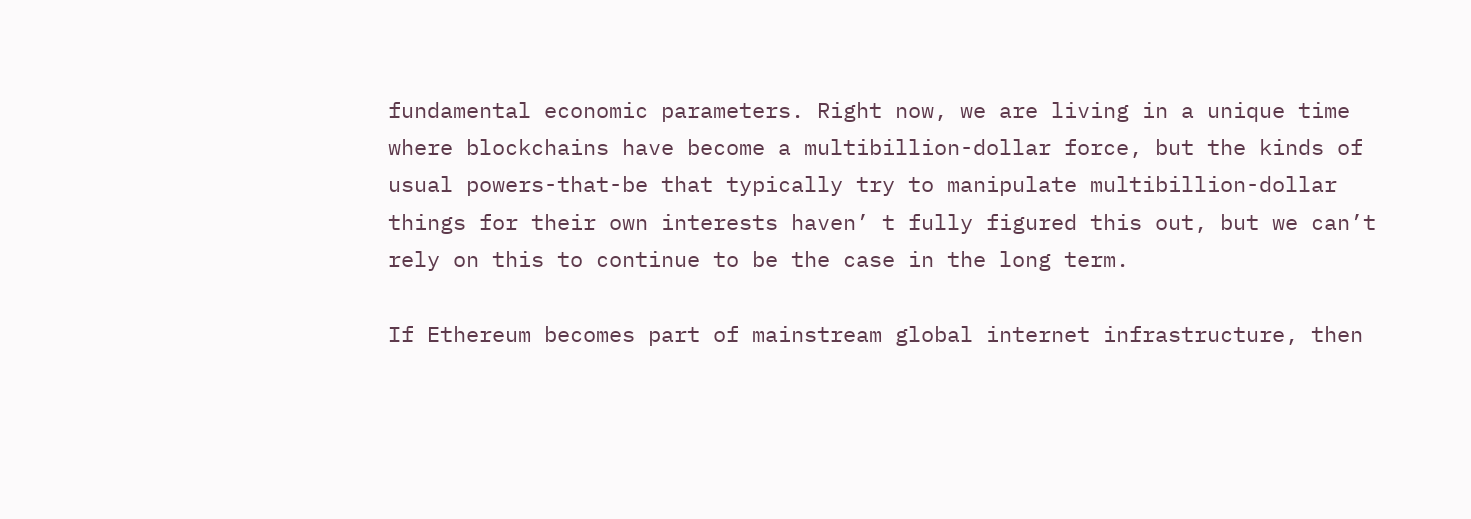fundamental economic parameters. Right now, we are living in a unique time where blockchains have become a multibillion-dollar force, but the kinds of usual powers-that-be that typically try to manipulate multibillion-dollar things for their own interests haven’ t fully figured this out, but we can’t rely on this to continue to be the case in the long term.

If Ethereum becomes part of mainstream global internet infrastructure, then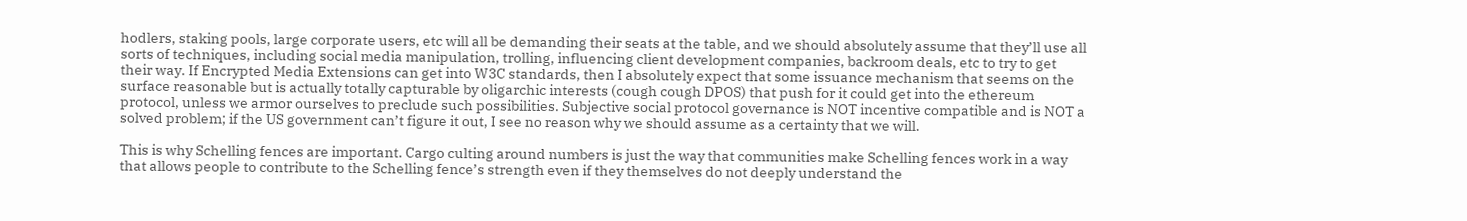hodlers, staking pools, large corporate users, etc will all be demanding their seats at the table, and we should absolutely assume that they’ll use all sorts of techniques, including social media manipulation, trolling, influencing client development companies, backroom deals, etc to try to get their way. If Encrypted Media Extensions can get into W3C standards, then I absolutely expect that some issuance mechanism that seems on the surface reasonable but is actually totally capturable by oligarchic interests (cough cough DPOS) that push for it could get into the ethereum protocol, unless we armor ourselves to preclude such possibilities. Subjective social protocol governance is NOT incentive compatible and is NOT a solved problem; if the US government can’t figure it out, I see no reason why we should assume as a certainty that we will.

This is why Schelling fences are important. Cargo culting around numbers is just the way that communities make Schelling fences work in a way that allows people to contribute to the Schelling fence’s strength even if they themselves do not deeply understand the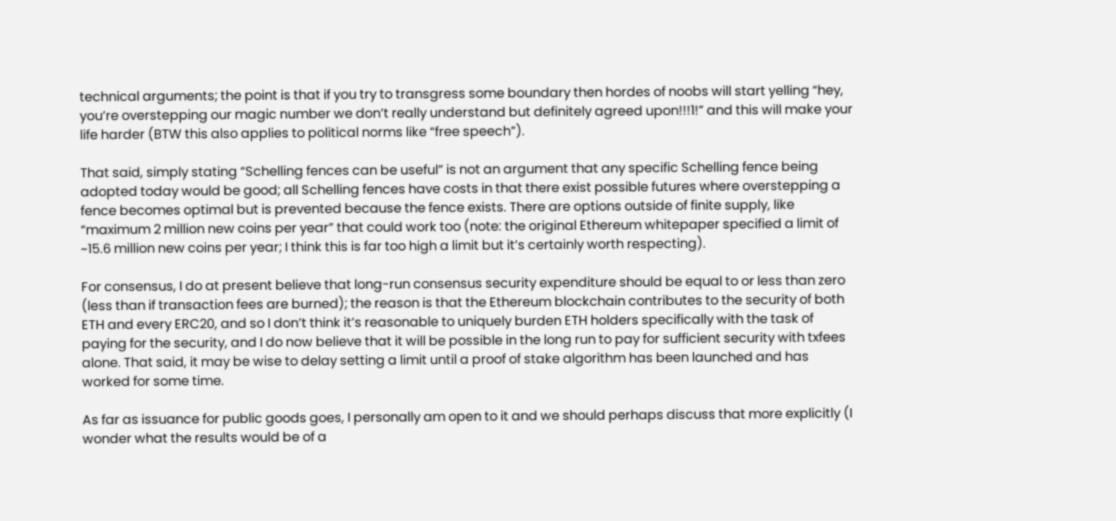technical arguments; the point is that if you try to transgress some boundary then hordes of noobs will start yelling “hey, you’re overstepping our magic number we don’t really understand but definitely agreed upon!!!1!” and this will make your life harder (BTW this also applies to political norms like “free speech”).

That said, simply stating “Schelling fences can be useful” is not an argument that any specific Schelling fence being adopted today would be good; all Schelling fences have costs in that there exist possible futures where overstepping a fence becomes optimal but is prevented because the fence exists. There are options outside of finite supply, like “maximum 2 million new coins per year” that could work too (note: the original Ethereum whitepaper specified a limit of ~15.6 million new coins per year; I think this is far too high a limit but it’s certainly worth respecting).

For consensus, I do at present believe that long-run consensus security expenditure should be equal to or less than zero (less than if transaction fees are burned); the reason is that the Ethereum blockchain contributes to the security of both ETH and every ERC20, and so I don’t think it’s reasonable to uniquely burden ETH holders specifically with the task of paying for the security, and I do now believe that it will be possible in the long run to pay for sufficient security with txfees alone. That said, it may be wise to delay setting a limit until a proof of stake algorithm has been launched and has worked for some time.

As far as issuance for public goods goes, I personally am open to it and we should perhaps discuss that more explicitly (I wonder what the results would be of a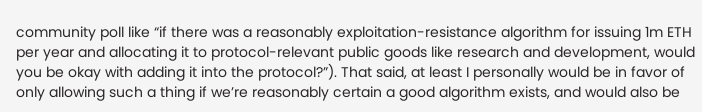community poll like “if there was a reasonably exploitation-resistance algorithm for issuing 1m ETH per year and allocating it to protocol-relevant public goods like research and development, would you be okay with adding it into the protocol?”). That said, at least I personally would be in favor of only allowing such a thing if we’re reasonably certain a good algorithm exists, and would also be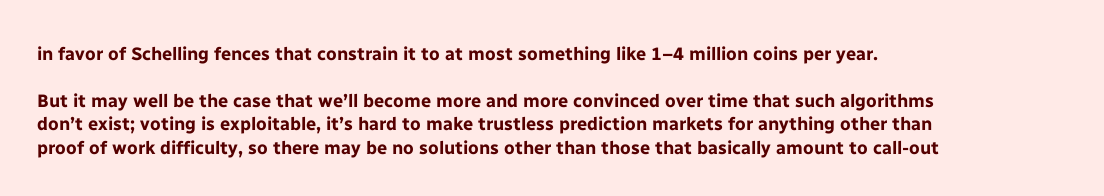in favor of Schelling fences that constrain it to at most something like 1–4 million coins per year.

But it may well be the case that we’ll become more and more convinced over time that such algorithms don’t exist; voting is exploitable, it’s hard to make trustless prediction markets for anything other than proof of work difficulty, so there may be no solutions other than those that basically amount to call-out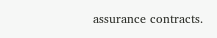assurance contracts.